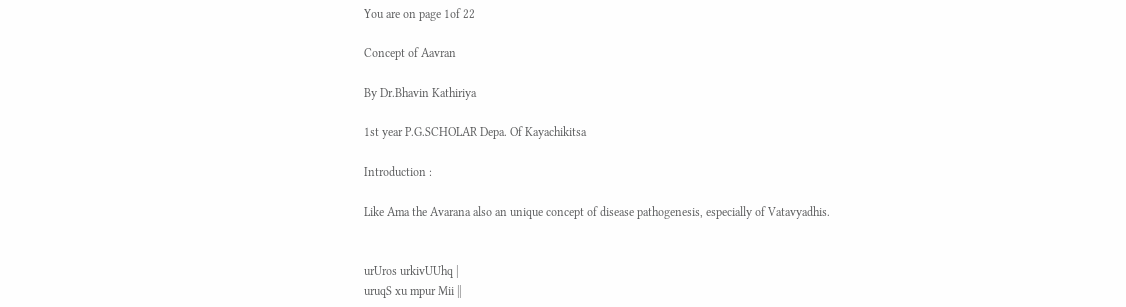You are on page 1of 22

Concept of Aavran

By Dr.Bhavin Kathiriya

1st year P.G.SCHOLAR Depa. Of Kayachikitsa

Introduction :

Like Ama the Avarana also an unique concept of disease pathogenesis, especially of Vatavyadhis.


urUros urkivUUhq |
uruqS xu mpur Mii ||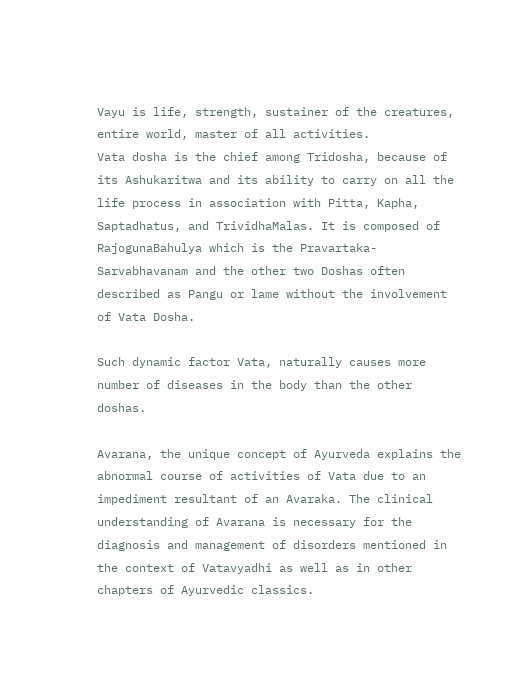Vayu is life, strength, sustainer of the creatures, entire world, master of all activities.
Vata dosha is the chief among Tridosha, because of its Ashukaritwa and its ability to carry on all the life process in association with Pitta, Kapha, Saptadhatus, and TrividhaMalas. It is composed of RajogunaBahulya which is the Pravartaka-Sarvabhavanam and the other two Doshas often described as Pangu or lame without the involvement of Vata Dosha.

Such dynamic factor Vata, naturally causes more number of diseases in the body than the other doshas.

Avarana, the unique concept of Ayurveda explains the abnormal course of activities of Vata due to an impediment resultant of an Avaraka. The clinical understanding of Avarana is necessary for the diagnosis and management of disorders mentioned in the context of Vatavyadhi as well as in other chapters of Ayurvedic classics.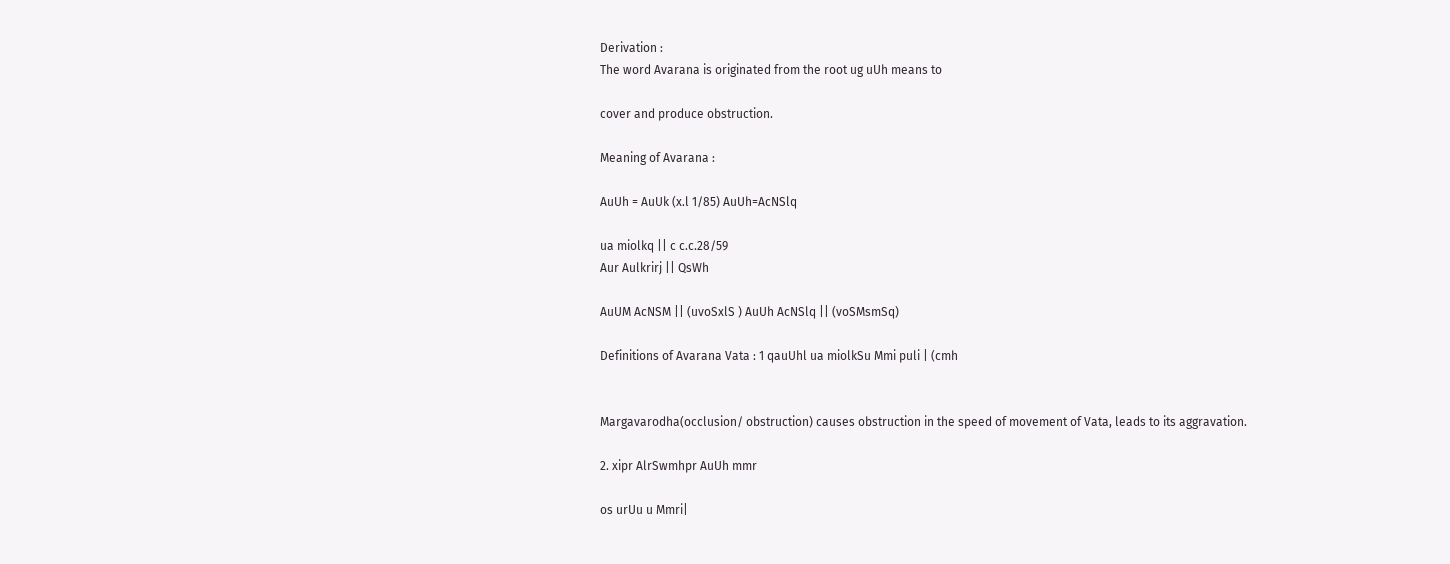Derivation :
The word Avarana is originated from the root ug uUh means to

cover and produce obstruction.

Meaning of Avarana :

AuUh = AuUk (x.l 1/85) AuUh=AcNSlq

ua miolkq || c c.c.28/59
Aur Aulkrirj || QsWh

AuUM AcNSM || (uvoSxlS ) AuUh AcNSlq || (voSMsmSq)

Definitions of Avarana Vata : 1 qauUhl ua miolkSu Mmi puli | (cmh


Margavarodha(occlusion/ obstruction) causes obstruction in the speed of movement of Vata, leads to its aggravation.

2. xipr AlrSwmhpr AuUh mmr

os urUu u Mmri|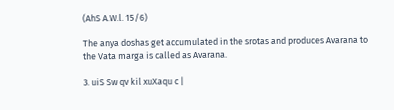(AhS A.W.l. 15/6)

The anya doshas get accumulated in the srotas and produces Avarana to the Vata marga is called as Avarana.

3. uiS Sw qv kil xuXaqu c |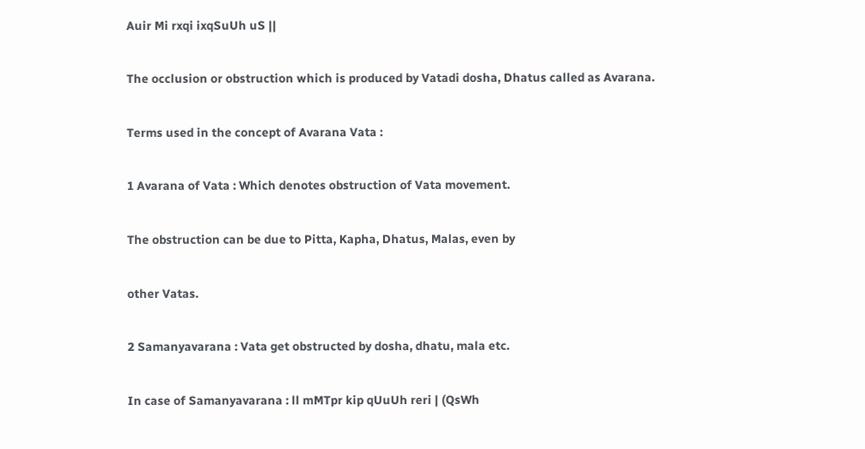Auir Mi rxqi ixqSuUh uS ||

The occlusion or obstruction which is produced by Vatadi dosha, Dhatus called as Avarana.

Terms used in the concept of Avarana Vata :

1 Avarana of Vata : Which denotes obstruction of Vata movement.

The obstruction can be due to Pitta, Kapha, Dhatus, Malas, even by

other Vatas.

2 Samanyavarana : Vata get obstructed by dosha, dhatu, mala etc.

In case of Samanyavarana : ll mMTpr kip qUuUh reri | (QsWh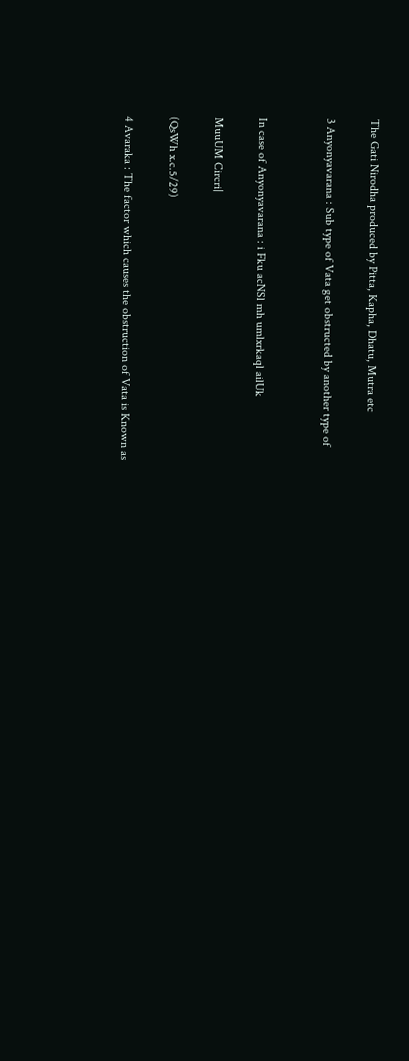The Gati Nirodha produced by Pitta, Kapha, Dhatu, Mutra etc

3 Anyonyavarana : Sub type of Vata get obstructed by another type of


In case of Anyonyavarana : i Fku acNSl mh umlxrkaql ailUk

MuuUM Circri|

(QsWh x.c.5/29)

4 Avaraka : The factor which causes the obstruction of Vata is Known as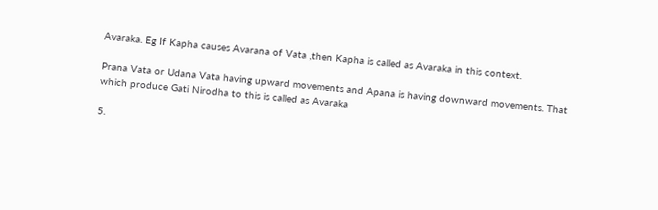Avaraka. Eg If Kapha causes Avarana of Vata ,then Kapha is called as Avaraka in this context.

Prana Vata or Udana Vata having upward movements and Apana is having downward movements. That which produce Gati Nirodha to this is called as Avaraka

5.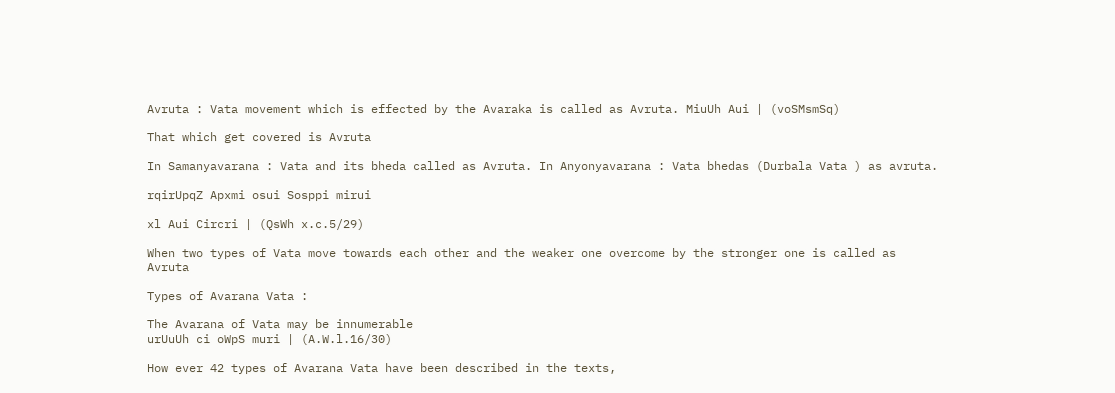Avruta : Vata movement which is effected by the Avaraka is called as Avruta. MiuUh Aui | (voSMsmSq)

That which get covered is Avruta

In Samanyavarana : Vata and its bheda called as Avruta. In Anyonyavarana : Vata bhedas (Durbala Vata ) as avruta.

rqirUpqZ Apxmi osui Sosppi mirui

xl Aui Circri | (QsWh x.c.5/29)

When two types of Vata move towards each other and the weaker one overcome by the stronger one is called as Avruta

Types of Avarana Vata :

The Avarana of Vata may be innumerable
urUuUh ci oWpS muri | (A.W.l.16/30)

How ever 42 types of Avarana Vata have been described in the texts,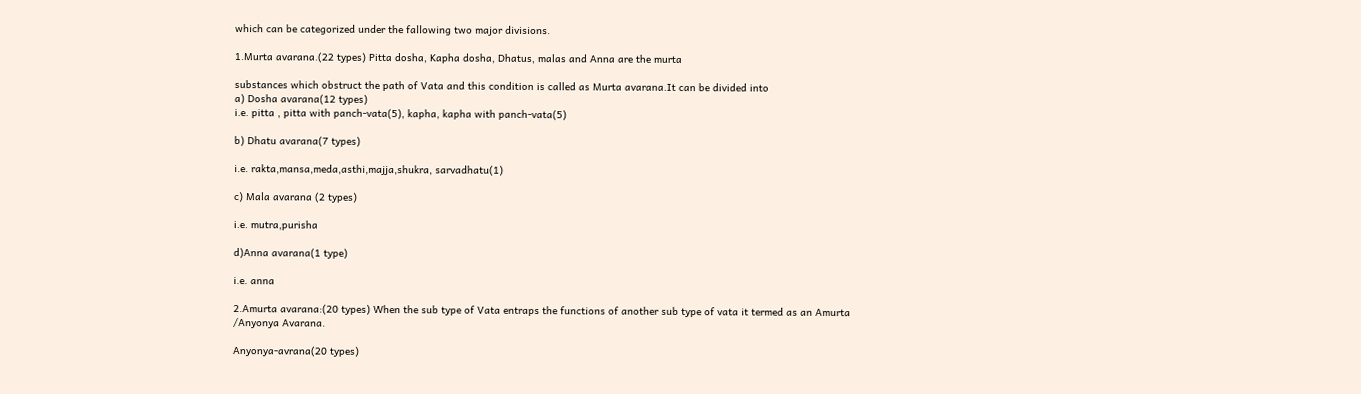which can be categorized under the fallowing two major divisions.

1.Murta avarana.(22 types) Pitta dosha, Kapha dosha, Dhatus, malas and Anna are the murta

substances which obstruct the path of Vata and this condition is called as Murta avarana.It can be divided into
a) Dosha avarana(12 types)
i.e. pitta , pitta with panch-vata(5), kapha, kapha with panch-vata(5)

b) Dhatu avarana(7 types)

i.e. rakta,mansa,meda,asthi,majja,shukra, sarvadhatu(1)

c) Mala avarana (2 types)

i.e. mutra,purisha

d)Anna avarana(1 type)

i.e. anna

2.Amurta avarana:(20 types) When the sub type of Vata entraps the functions of another sub type of vata it termed as an Amurta /Anyonya Avarana.

Anyonya-avrana(20 types)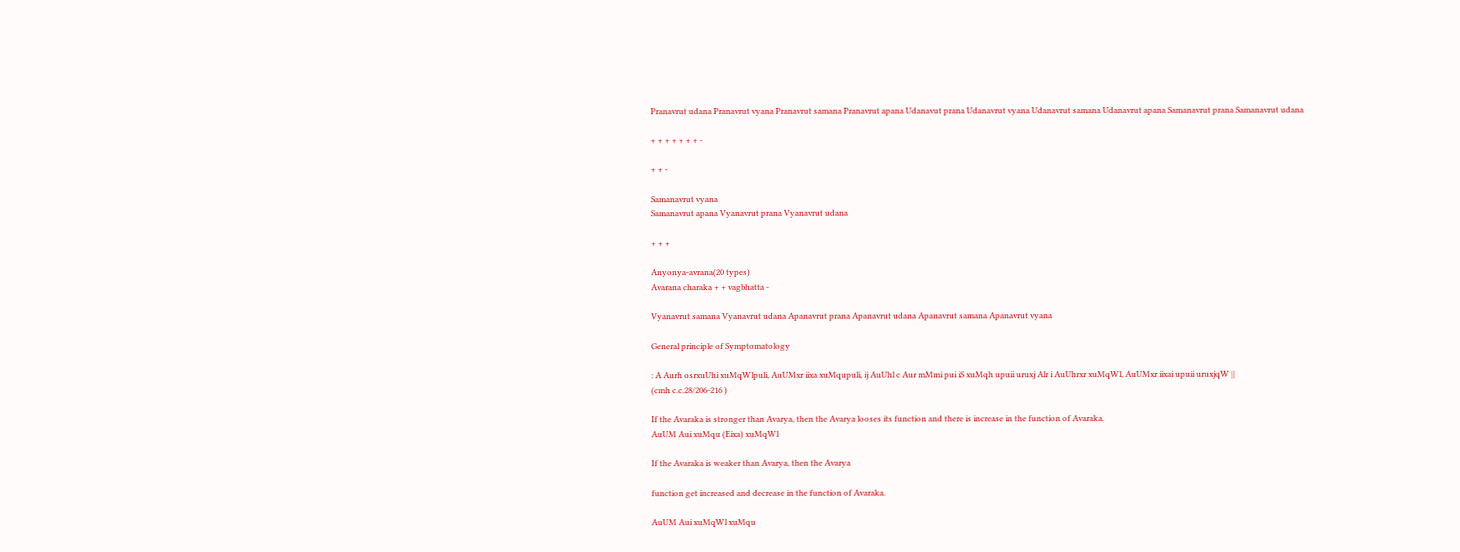Pranavrut udana Pranavrut vyana Pranavrut samana Pranavrut apana Udanavut prana Udanavrut vyana Udanavrut samana Udanavrut apana Samanavrut prana Samanavrut udana

+ + + + + + + -

+ + -

Samanavrut vyana
Samanavrut apana Vyanavrut prana Vyanavrut udana

+ + +

Anyonya-avrana(20 types)
Avarana charaka + + vagbhatta -

Vyanavrut samana Vyanavrut udana Apanavrut prana Apanavrut udana Apanavrut samana Apanavrut vyana

General principle of Symptomatology

: A Aurh osrxuUhi xuMqWlpuli, AuUMxr iixa xuMqupuli, ij AuUhl c Aur mMmi pui iS xuMqh upuii uruxj Alr i AuUhrxr xuMqWl, AuUMxr iixai upuii uruxjqW ||
(cmh c.c.28/206-216 )

If the Avaraka is stronger than Avarya, then the Avarya looses its function and there is increase in the function of Avaraka.
AuUM Aui xuMqu (Eixa) xuMqWl

If the Avaraka is weaker than Avarya, then the Avarya

function get increased and decrease in the function of Avaraka.

AuUM Aui xuMqWl xuMqu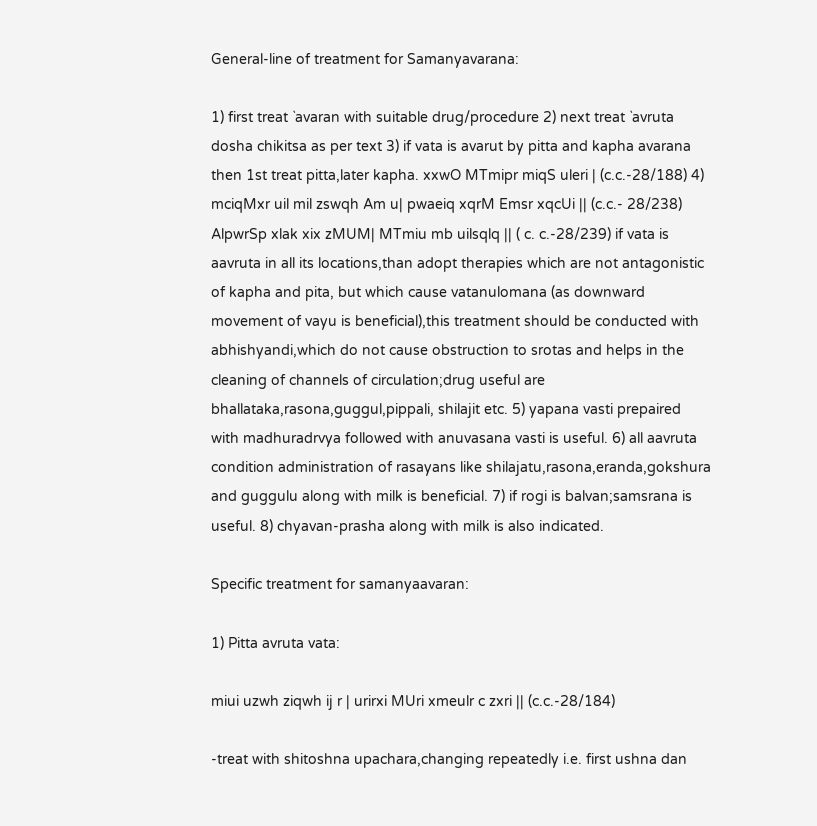General-line of treatment for Samanyavarana:

1) first treat `avaran with suitable drug/procedure 2) next treat `avruta dosha chikitsa as per text 3) if vata is avarut by pitta and kapha avarana then 1st treat pitta,later kapha. xxwO MTmipr miqS uleri | (c.c.-28/188) 4) mciqMxr uil mil zswqh Am u| pwaeiq xqrM Emsr xqcUi || (c.c.- 28/238) AlpwrSp xlak xix zMUM| MTmiu mb uilsqlq || ( c. c.-28/239) if vata is aavruta in all its locations,than adopt therapies which are not antagonistic of kapha and pita, but which cause vatanulomana (as downward movement of vayu is beneficial),this treatment should be conducted with abhishyandi,which do not cause obstruction to srotas and helps in the cleaning of channels of circulation;drug useful are bhallataka,rasona,guggul,pippali, shilajit etc. 5) yapana vasti prepaired with madhuradrvya followed with anuvasana vasti is useful. 6) all aavruta condition administration of rasayans like shilajatu,rasona,eranda,gokshura and guggulu along with milk is beneficial. 7) if rogi is balvan;samsrana is useful. 8) chyavan-prasha along with milk is also indicated.

Specific treatment for samanyaavaran:

1) Pitta avruta vata:

miui uzwh ziqwh ij r | urirxi MUri xmeulr c zxri || (c.c.-28/184)

-treat with shitoshna upachara,changing repeatedly i.e. first ushna dan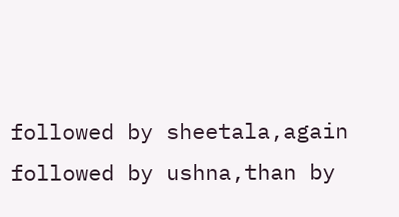followed by sheetala,again followed by ushna,than by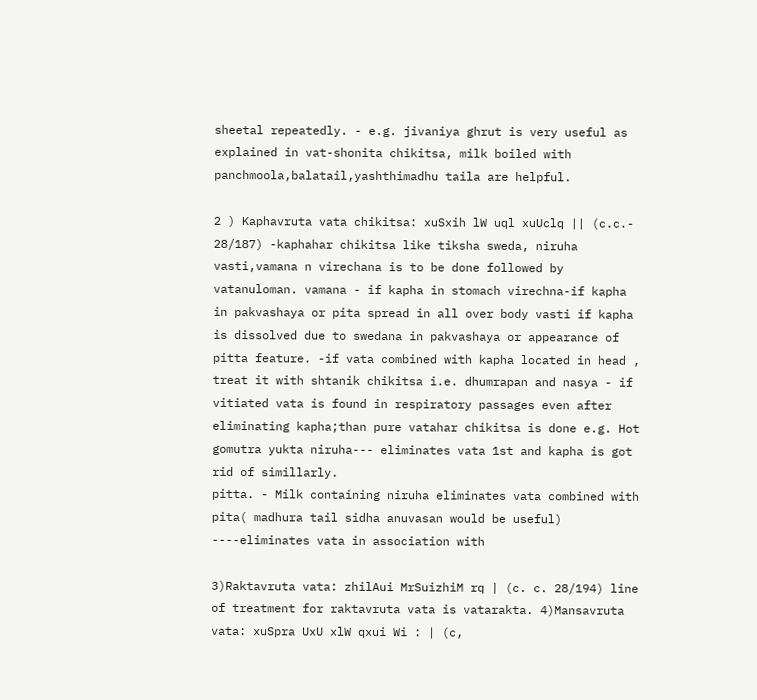sheetal repeatedly. - e.g. jivaniya ghrut is very useful as explained in vat-shonita chikitsa, milk boiled with panchmoola,balatail,yashthimadhu taila are helpful.

2 ) Kaphavruta vata chikitsa: xuSxih lW uql xuUclq || (c.c.- 28/187) -kaphahar chikitsa like tiksha sweda, niruha vasti,vamana n virechana is to be done followed by vatanuloman. vamana - if kapha in stomach virechna-if kapha in pakvashaya or pita spread in all over body vasti if kapha is dissolved due to swedana in pakvashaya or appearance of pitta feature. -if vata combined with kapha located in head , treat it with shtanik chikitsa i.e. dhumrapan and nasya - if vitiated vata is found in respiratory passages even after eliminating kapha;than pure vatahar chikitsa is done e.g. Hot gomutra yukta niruha--- eliminates vata 1st and kapha is got rid of simillarly.
pitta. - Milk containing niruha eliminates vata combined with pita( madhura tail sidha anuvasan would be useful) ----eliminates vata in association with

3)Raktavruta vata: zhilAui MrSuizhiM rq | (c. c. 28/194) line of treatment for raktavruta vata is vatarakta. 4)Mansavruta vata: xuSpra UxU xlW qxui Wi : | (c,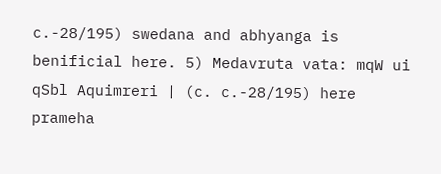c.-28/195) swedana and abhyanga is benificial here. 5) Medavruta vata: mqW ui qSbl Aquimreri | (c. c.-28/195) here prameha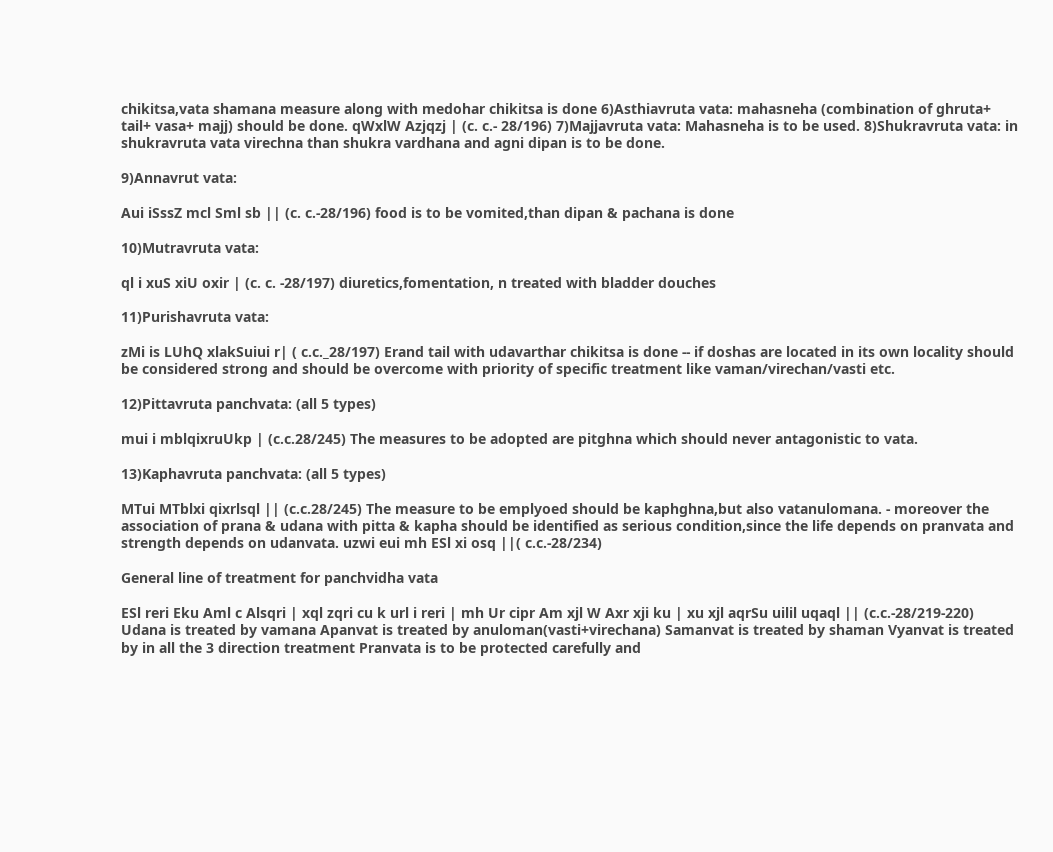chikitsa,vata shamana measure along with medohar chikitsa is done 6)Asthiavruta vata: mahasneha (combination of ghruta+ tail+ vasa+ majj) should be done. qWxlW Azjqzj | (c. c.- 28/196) 7)Majjavruta vata: Mahasneha is to be used. 8)Shukravruta vata: in shukravruta vata virechna than shukra vardhana and agni dipan is to be done.

9)Annavrut vata:

Aui iSssZ mcl Sml sb || (c. c.-28/196) food is to be vomited,than dipan & pachana is done

10)Mutravruta vata:

ql i xuS xiU oxir | (c. c. -28/197) diuretics,fomentation, n treated with bladder douches

11)Purishavruta vata:

zMi is LUhQ xlakSuiui r| ( c.c._28/197) Erand tail with udavarthar chikitsa is done -- if doshas are located in its own locality should be considered strong and should be overcome with priority of specific treatment like vaman/virechan/vasti etc.

12)Pittavruta panchvata: (all 5 types)

mui i mblqixruUkp | (c.c.28/245) The measures to be adopted are pitghna which should never antagonistic to vata.

13)Kaphavruta panchvata: (all 5 types)

MTui MTblxi qixrlsql || (c.c.28/245) The measure to be emplyoed should be kaphghna,but also vatanulomana. - moreover the association of prana & udana with pitta & kapha should be identified as serious condition,since the life depends on pranvata and strength depends on udanvata. uzwi eui mh ESl xi osq ||( c.c.-28/234)

General line of treatment for panchvidha vata

ESl reri Eku Aml c Alsqri | xql zqri cu k url i reri | mh Ur cipr Am xjl W Axr xji ku | xu xjl aqrSu uilil uqaql || (c.c.-28/219-220) Udana is treated by vamana Apanvat is treated by anuloman(vasti+virechana) Samanvat is treated by shaman Vyanvat is treated by in all the 3 direction treatment Pranvata is to be protected carefully and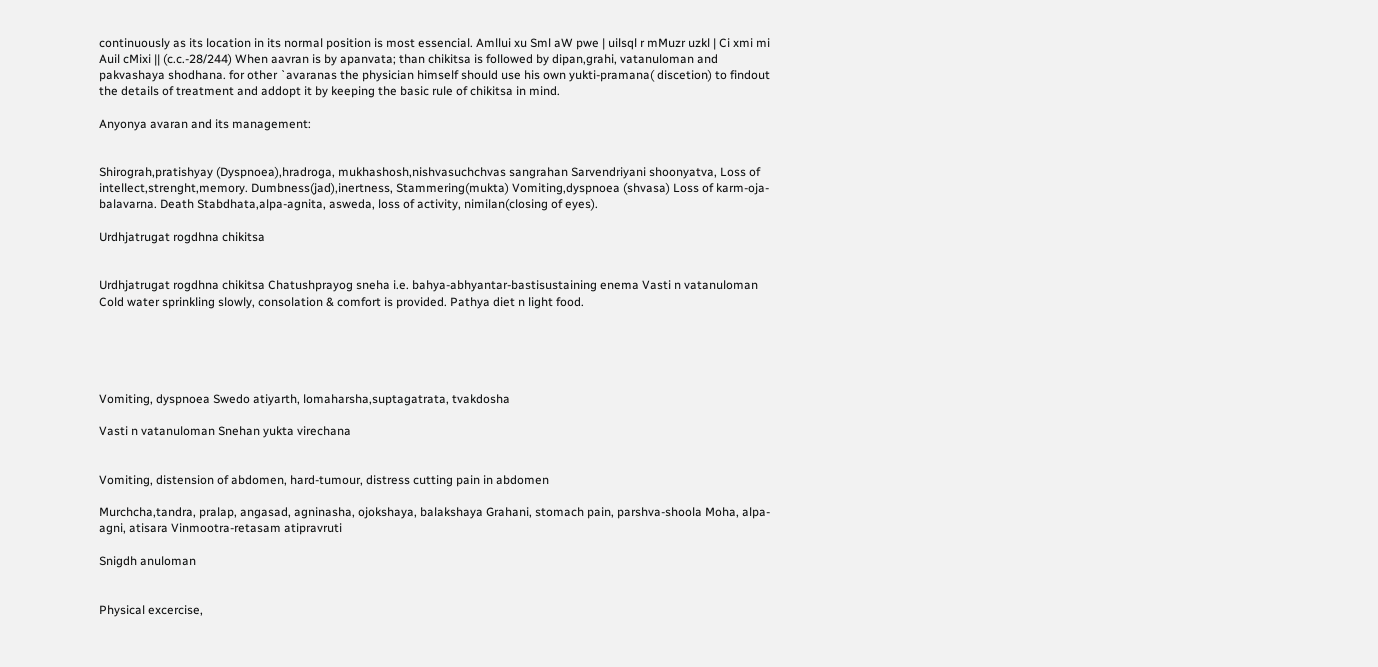continuously as its location in its normal position is most essencial. Amllui xu Sml aW pwe | uilsql r mMuzr uzkl | Ci xmi mi Auil cMixi || (c.c.-28/244) When aavran is by apanvata; than chikitsa is followed by dipan,grahi, vatanuloman and pakvashaya shodhana. for other `avaranas the physician himself should use his own yukti-pramana( discetion) to findout the details of treatment and addopt it by keeping the basic rule of chikitsa in mind.

Anyonya avaran and its management:


Shirograh,pratishyay (Dyspnoea),hradroga, mukhashosh,nishvasuchchvas sangrahan Sarvendriyani shoonyatva, Loss of intellect,strenght,memory. Dumbness(jad),inertness, Stammering(mukta) Vomiting,dyspnoea (shvasa) Loss of karm-oja-balavarna. Death Stabdhata,alpa-agnita, asweda, loss of activity, nimilan(closing of eyes).

Urdhjatrugat rogdhna chikitsa


Urdhjatrugat rogdhna chikitsa Chatushprayog sneha i.e. bahya-abhyantar-bastisustaining enema Vasti n vatanuloman Cold water sprinkling slowly, consolation & comfort is provided. Pathya diet n light food.





Vomiting, dyspnoea Swedo atiyarth, lomaharsha,suptagatrata, tvakdosha

Vasti n vatanuloman Snehan yukta virechana


Vomiting, distension of abdomen, hard-tumour, distress cutting pain in abdomen

Murchcha,tandra, pralap, angasad, agninasha, ojokshaya, balakshaya Grahani, stomach pain, parshva-shoola Moha, alpa-agni, atisara Vinmootra-retasam atipravruti

Snigdh anuloman


Physical excercise,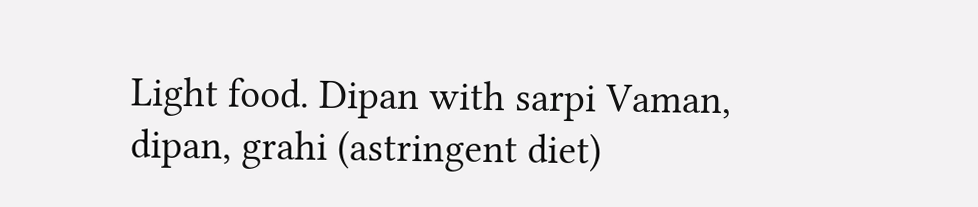Light food. Dipan with sarpi Vaman, dipan, grahi (astringent diet)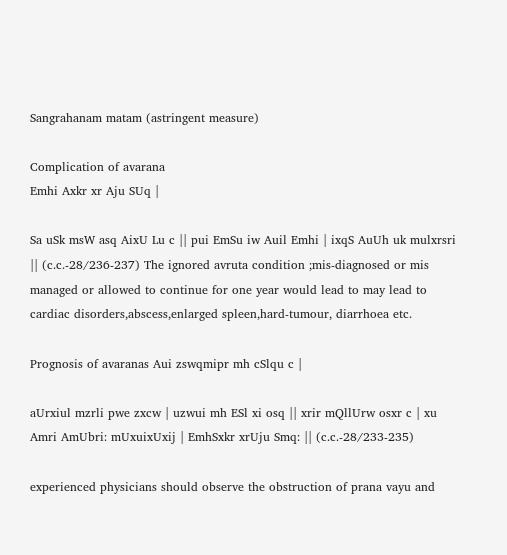Sangrahanam matam (astringent measure)

Complication of avarana
Emhi Axkr xr Aju SUq |

Sa uSk msW asq AixU Lu c || pui EmSu iw Auil Emhi | ixqS AuUh uk mulxrsri || (c.c.-28/236-237) The ignored avruta condition ;mis-diagnosed or mis managed or allowed to continue for one year would lead to may lead to cardiac disorders,abscess,enlarged spleen,hard-tumour, diarrhoea etc.

Prognosis of avaranas Aui zswqmipr mh cSlqu c |

aUrxiul mzrli pwe zxcw | uzwui mh ESl xi osq || xrir mQllUrw osxr c | xu Amri AmUbri: mUxuixUxij | EmhSxkr xrUju Smq: || (c.c.-28/233-235)

experienced physicians should observe the obstruction of prana vayu and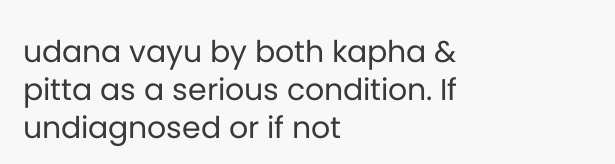udana vayu by both kapha & pitta as a serious condition. If undiagnosed or if not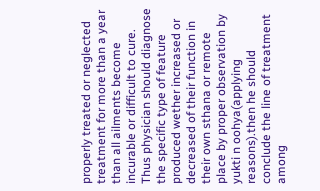properly treated or neglected treatment for more than a year than all ailments become incurable or difficult to cure. Thus physician should diagnose the specific type of feature produced wether increased or decreased of their function in their own sthana or remote place by proper observation by yukti n oohya(applying reasons).then he should conclude the line of treatment among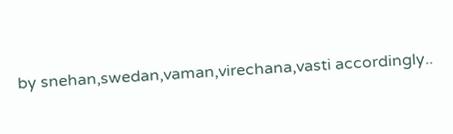by snehan,swedan,vaman,virechana,vasti accordingly..